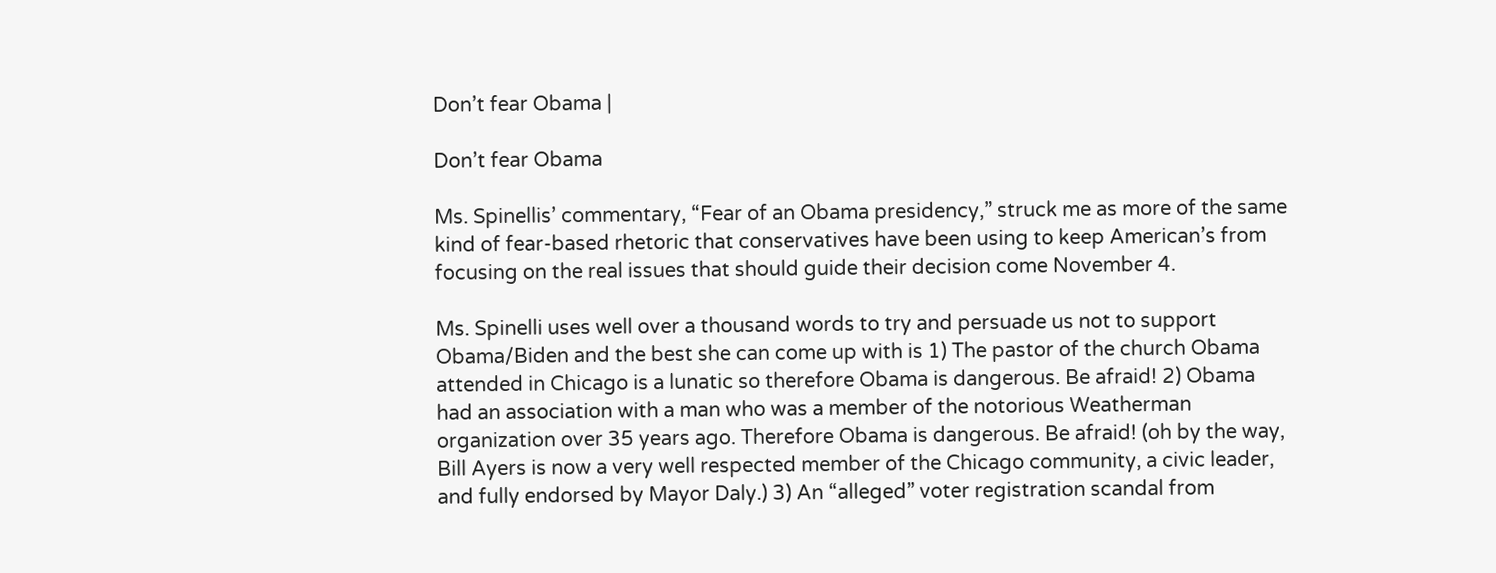Don’t fear Obama |

Don’t fear Obama

Ms. Spinellis’ commentary, “Fear of an Obama presidency,” struck me as more of the same kind of fear-based rhetoric that conservatives have been using to keep American’s from focusing on the real issues that should guide their decision come November 4.

Ms. Spinelli uses well over a thousand words to try and persuade us not to support Obama/Biden and the best she can come up with is 1) The pastor of the church Obama attended in Chicago is a lunatic so therefore Obama is dangerous. Be afraid! 2) Obama had an association with a man who was a member of the notorious Weatherman organization over 35 years ago. Therefore Obama is dangerous. Be afraid! (oh by the way, Bill Ayers is now a very well respected member of the Chicago community, a civic leader, and fully endorsed by Mayor Daly.) 3) An “alleged” voter registration scandal from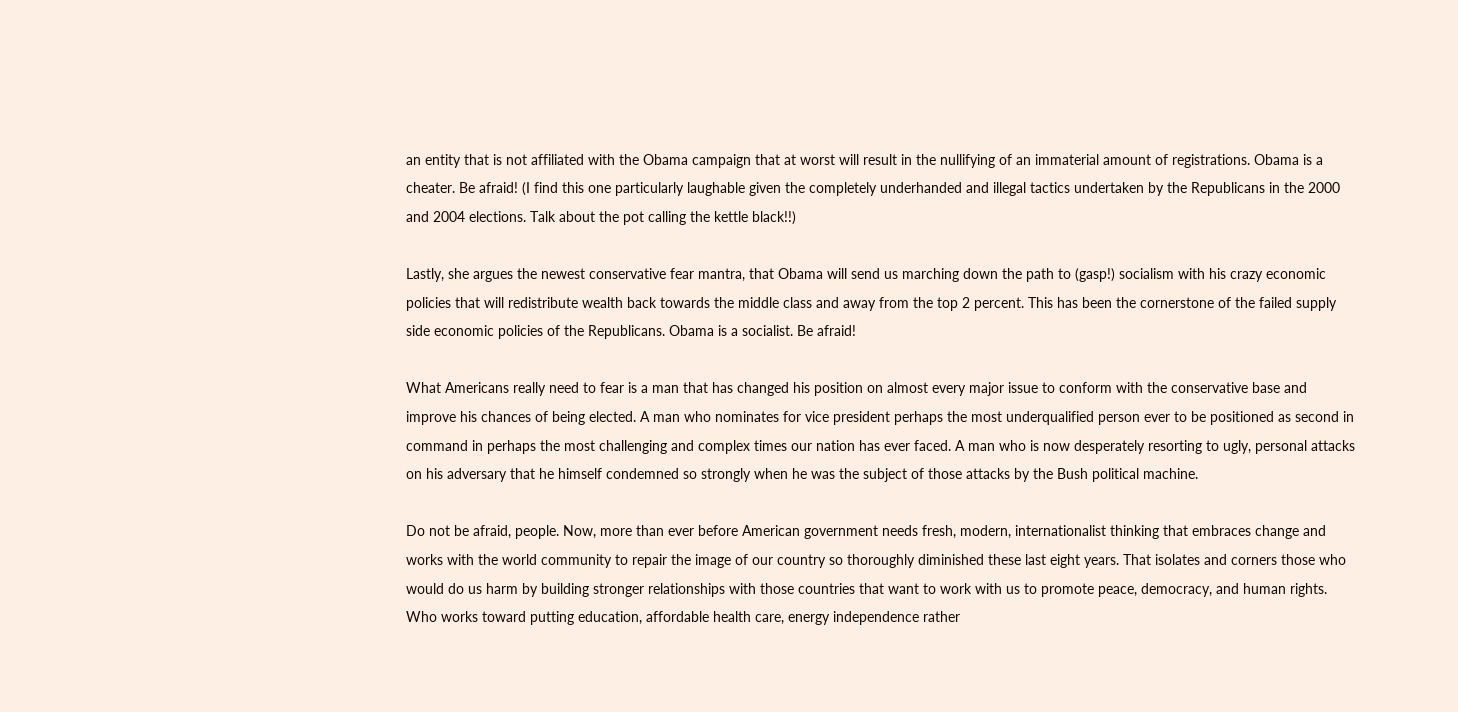an entity that is not affiliated with the Obama campaign that at worst will result in the nullifying of an immaterial amount of registrations. Obama is a cheater. Be afraid! (I find this one particularly laughable given the completely underhanded and illegal tactics undertaken by the Republicans in the 2000 and 2004 elections. Talk about the pot calling the kettle black!!)

Lastly, she argues the newest conservative fear mantra, that Obama will send us marching down the path to (gasp!) socialism with his crazy economic policies that will redistribute wealth back towards the middle class and away from the top 2 percent. This has been the cornerstone of the failed supply side economic policies of the Republicans. Obama is a socialist. Be afraid!

What Americans really need to fear is a man that has changed his position on almost every major issue to conform with the conservative base and improve his chances of being elected. A man who nominates for vice president perhaps the most underqualified person ever to be positioned as second in command in perhaps the most challenging and complex times our nation has ever faced. A man who is now desperately resorting to ugly, personal attacks on his adversary that he himself condemned so strongly when he was the subject of those attacks by the Bush political machine.

Do not be afraid, people. Now, more than ever before American government needs fresh, modern, internationalist thinking that embraces change and works with the world community to repair the image of our country so thoroughly diminished these last eight years. That isolates and corners those who would do us harm by building stronger relationships with those countries that want to work with us to promote peace, democracy, and human rights. Who works toward putting education, affordable health care, energy independence rather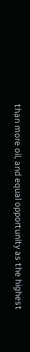than more oil, and equal opportunity as the highest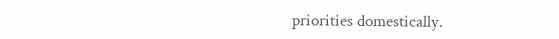priorities domestically.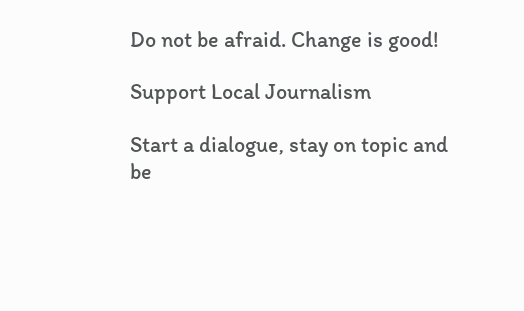Do not be afraid. Change is good!

Support Local Journalism

Start a dialogue, stay on topic and be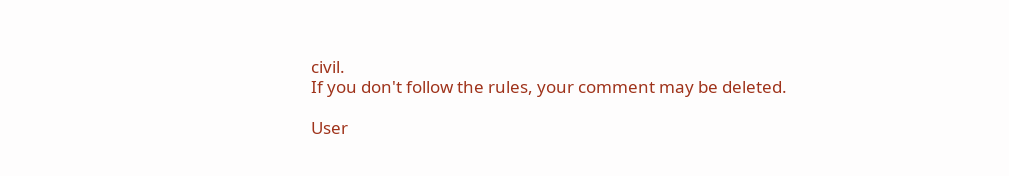civil.
If you don't follow the rules, your comment may be deleted.

User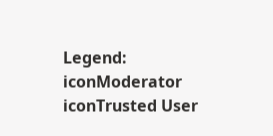Legend: iconModerator iconTrusted User